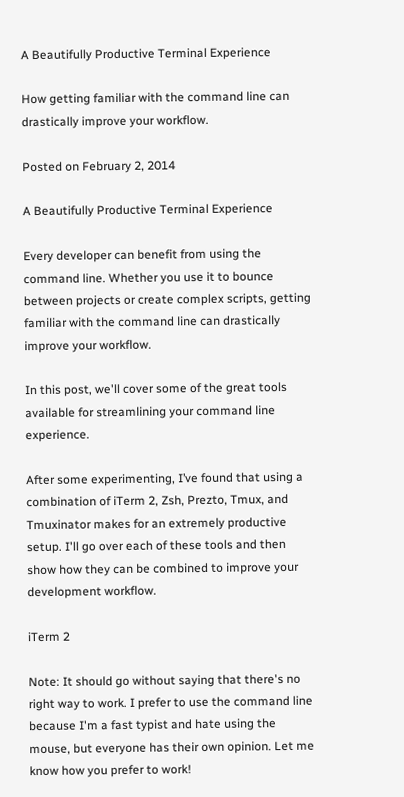A Beautifully Productive Terminal Experience

How getting familiar with the command line can drastically improve your workflow.

Posted on February 2, 2014

A Beautifully Productive Terminal Experience

Every developer can benefit from using the command line. Whether you use it to bounce between projects or create complex scripts, getting familiar with the command line can drastically improve your workflow.

In this post, we'll cover some of the great tools available for streamlining your command line experience.

After some experimenting, I’ve found that using a combination of iTerm 2, Zsh, Prezto, Tmux, and Tmuxinator makes for an extremely productive setup. I'll go over each of these tools and then show how they can be combined to improve your development workflow.

iTerm 2

Note: It should go without saying that there's no right way to work. I prefer to use the command line because I'm a fast typist and hate using the mouse, but everyone has their own opinion. Let me know how you prefer to work!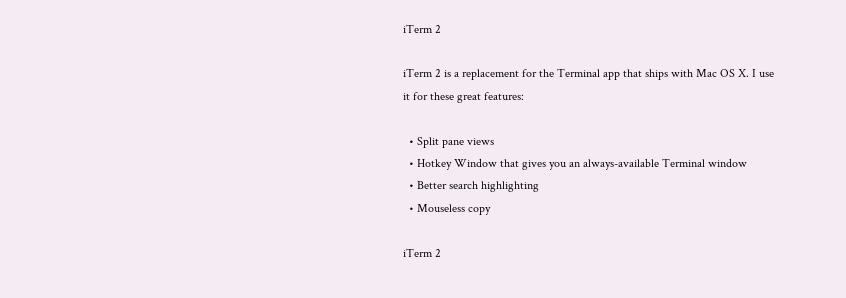iTerm 2

iTerm 2 is a replacement for the Terminal app that ships with Mac OS X. I use it for these great features:

  • Split pane views
  • Hotkey Window that gives you an always-available Terminal window
  • Better search highlighting
  • Mouseless copy

iTerm 2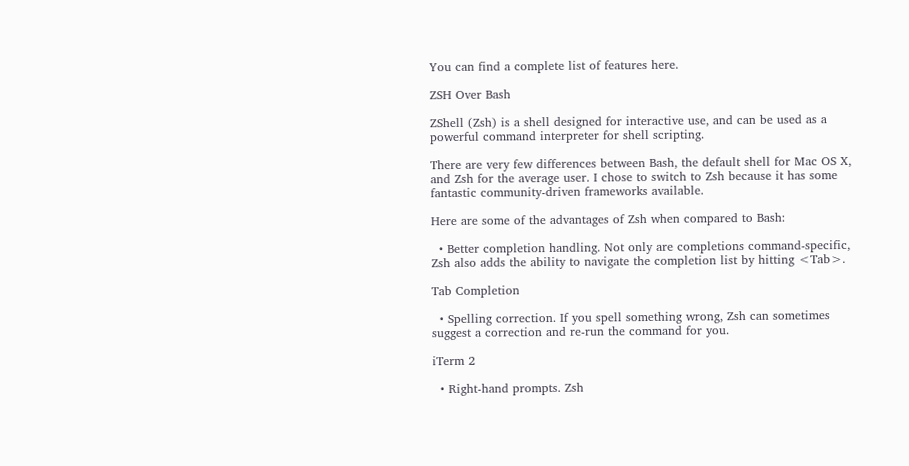You can find a complete list of features here.

ZSH Over Bash

ZShell (Zsh) is a shell designed for interactive use, and can be used as a powerful command interpreter for shell scripting.

There are very few differences between Bash, the default shell for Mac OS X, and Zsh for the average user. I chose to switch to Zsh because it has some fantastic community-driven frameworks available.

Here are some of the advantages of Zsh when compared to Bash:

  • Better completion handling. Not only are completions command-specific, Zsh also adds the ability to navigate the completion list by hitting <Tab>.

Tab Completion

  • Spelling correction. If you spell something wrong, Zsh can sometimes suggest a correction and re-run the command for you.

iTerm 2

  • Right-hand prompts. Zsh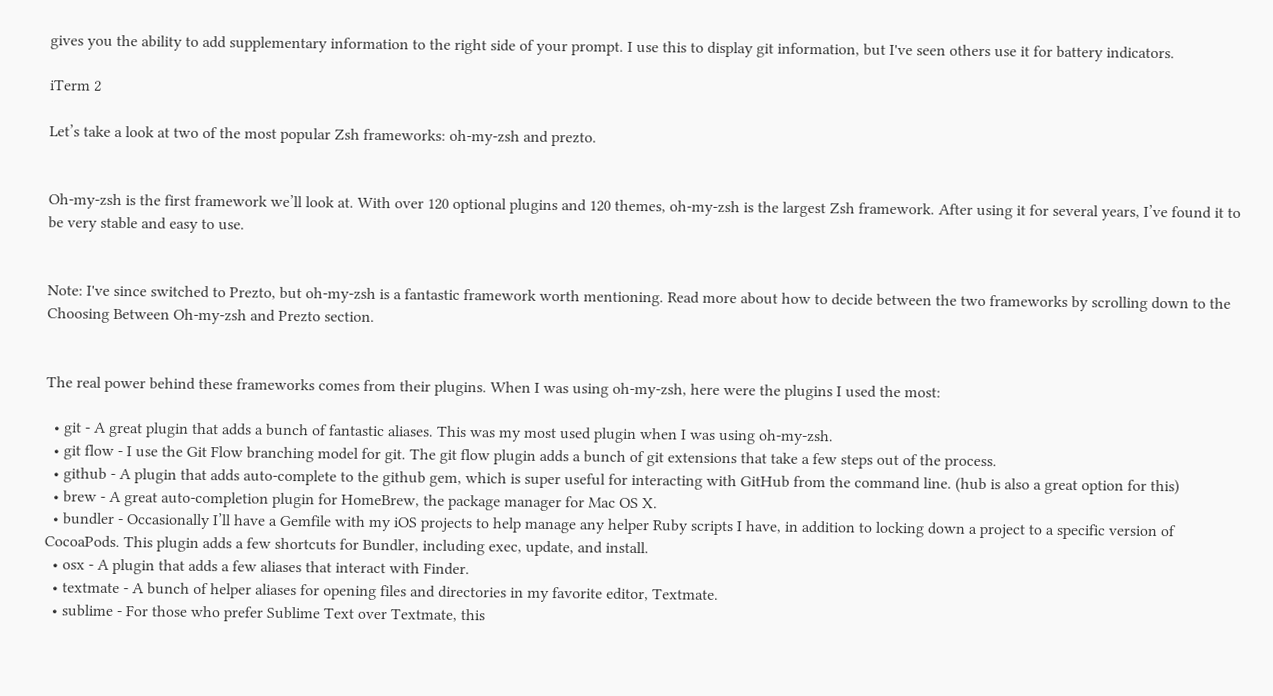gives you the ability to add supplementary information to the right side of your prompt. I use this to display git information, but I've seen others use it for battery indicators.

iTerm 2

Let’s take a look at two of the most popular Zsh frameworks: oh-my-zsh and prezto.


Oh-my-zsh is the first framework we’ll look at. With over 120 optional plugins and 120 themes, oh-my-zsh is the largest Zsh framework. After using it for several years, I’ve found it to be very stable and easy to use.


Note: I've since switched to Prezto, but oh-my-zsh is a fantastic framework worth mentioning. Read more about how to decide between the two frameworks by scrolling down to the Choosing Between Oh-my-zsh and Prezto section.


The real power behind these frameworks comes from their plugins. When I was using oh-my-zsh, here were the plugins I used the most:

  • git - A great plugin that adds a bunch of fantastic aliases. This was my most used plugin when I was using oh-my-zsh.
  • git flow - I use the Git Flow branching model for git. The git flow plugin adds a bunch of git extensions that take a few steps out of the process.
  • github - A plugin that adds auto-complete to the github gem, which is super useful for interacting with GitHub from the command line. (hub is also a great option for this)
  • brew - A great auto-completion plugin for HomeBrew, the package manager for Mac OS X.
  • bundler - Occasionally I’ll have a Gemfile with my iOS projects to help manage any helper Ruby scripts I have, in addition to locking down a project to a specific version of CocoaPods. This plugin adds a few shortcuts for Bundler, including exec, update, and install.
  • osx - A plugin that adds a few aliases that interact with Finder.
  • textmate - A bunch of helper aliases for opening files and directories in my favorite editor, Textmate.
  • sublime - For those who prefer Sublime Text over Textmate, this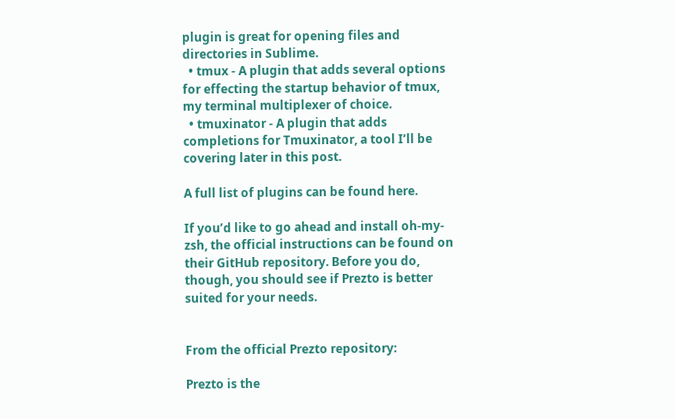plugin is great for opening files and directories in Sublime.
  • tmux - A plugin that adds several options for effecting the startup behavior of tmux, my terminal multiplexer of choice.
  • tmuxinator - A plugin that adds completions for Tmuxinator, a tool I’ll be covering later in this post.

A full list of plugins can be found here.

If you’d like to go ahead and install oh-my-zsh, the official instructions can be found on their GitHub repository. Before you do, though, you should see if Prezto is better suited for your needs.


From the official Prezto repository:

Prezto is the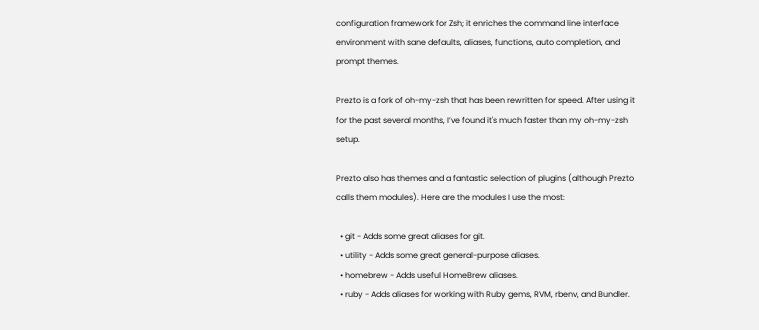configuration framework for Zsh; it enriches the command line interface environment with sane defaults, aliases, functions, auto completion, and prompt themes.

Prezto is a fork of oh-my-zsh that has been rewritten for speed. After using it for the past several months, I’ve found it's much faster than my oh-my-zsh setup.

Prezto also has themes and a fantastic selection of plugins (although Prezto calls them modules). Here are the modules I use the most:

  • git - Adds some great aliases for git.
  • utility - Adds some great general-purpose aliases.
  • homebrew - Adds useful HomeBrew aliases.
  • ruby - Adds aliases for working with Ruby gems, RVM, rbenv, and Bundler.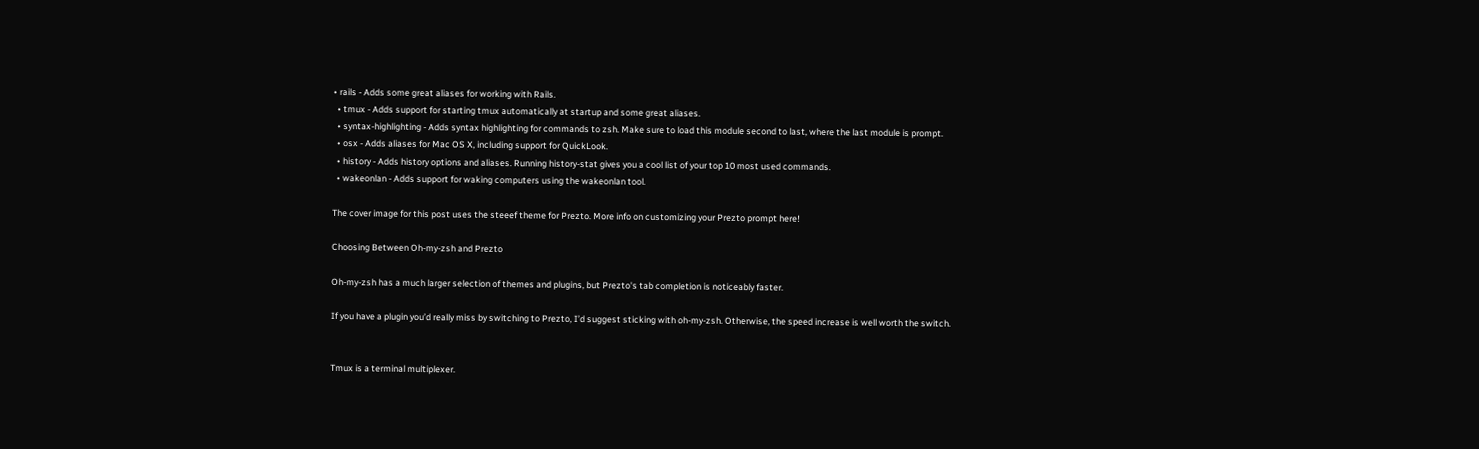• rails - Adds some great aliases for working with Rails.
  • tmux - Adds support for starting tmux automatically at startup and some great aliases.
  • syntax-highlighting - Adds syntax highlighting for commands to zsh. Make sure to load this module second to last, where the last module is prompt.
  • osx - Adds aliases for Mac OS X, including support for QuickLook.
  • history - Adds history options and aliases. Running history-stat gives you a cool list of your top 10 most used commands.
  • wakeonlan - Adds support for waking computers using the wakeonlan tool.

The cover image for this post uses the steeef theme for Prezto. More info on customizing your Prezto prompt here!

Choosing Between Oh-my-zsh and Prezto

Oh-my-zsh has a much larger selection of themes and plugins, but Prezto's tab completion is noticeably faster.

If you have a plugin you’d really miss by switching to Prezto, I’d suggest sticking with oh-my-zsh. Otherwise, the speed increase is well worth the switch.


Tmux is a terminal multiplexer.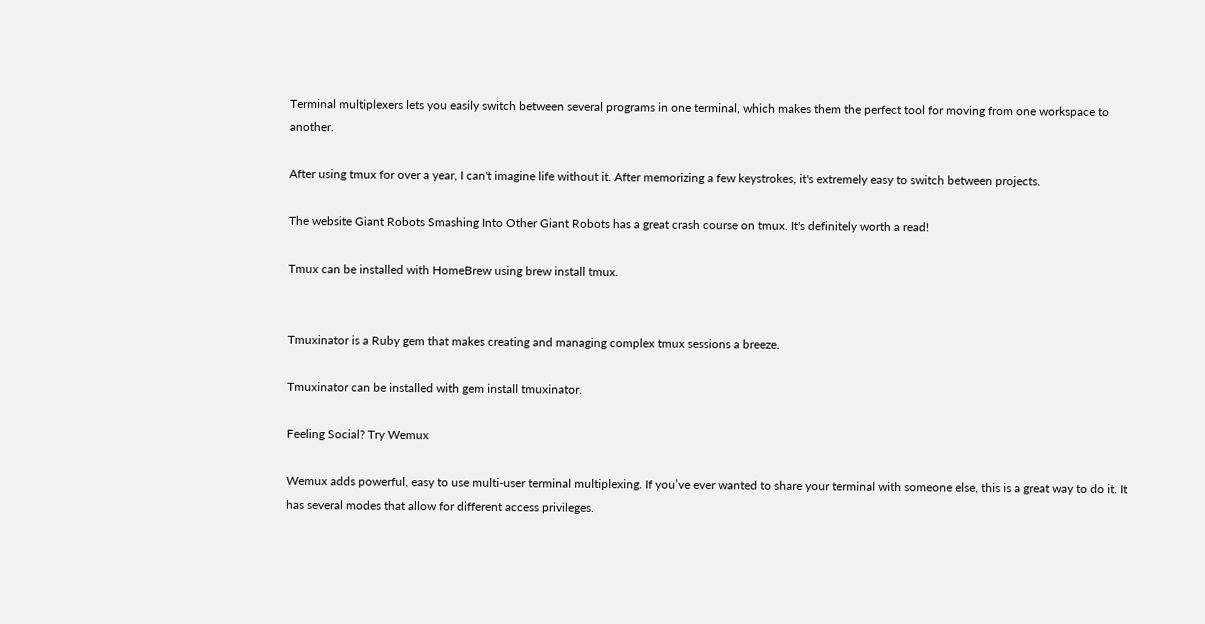Terminal multiplexers lets you easily switch between several programs in one terminal, which makes them the perfect tool for moving from one workspace to another.

After using tmux for over a year, I can't imagine life without it. After memorizing a few keystrokes, it's extremely easy to switch between projects.

The website Giant Robots Smashing Into Other Giant Robots has a great crash course on tmux. It's definitely worth a read!

Tmux can be installed with HomeBrew using brew install tmux.


Tmuxinator is a Ruby gem that makes creating and managing complex tmux sessions a breeze.

Tmuxinator can be installed with gem install tmuxinator.

Feeling Social? Try Wemux

Wemux adds powerful, easy to use multi-user terminal multiplexing. If you’ve ever wanted to share your terminal with someone else, this is a great way to do it. It has several modes that allow for different access privileges.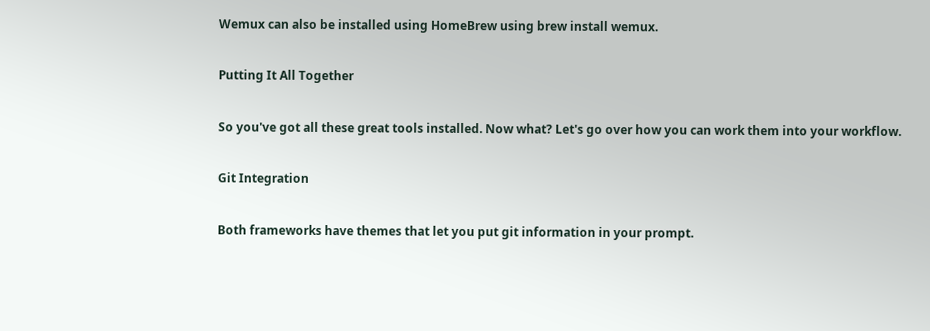Wemux can also be installed using HomeBrew using brew install wemux.

Putting It All Together

So you've got all these great tools installed. Now what? Let's go over how you can work them into your workflow.

Git Integration

Both frameworks have themes that let you put git information in your prompt.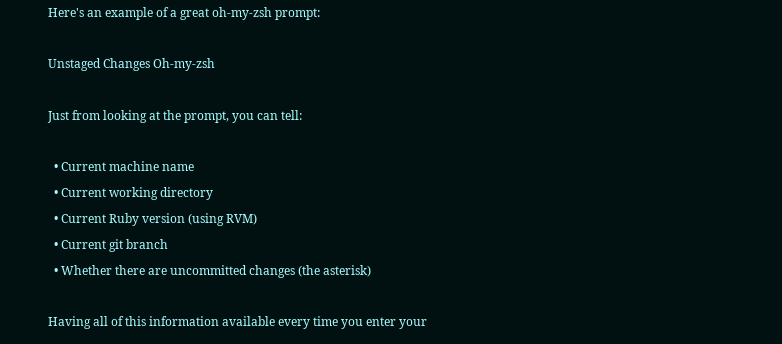Here's an example of a great oh-my-zsh prompt:

Unstaged Changes Oh-my-zsh

Just from looking at the prompt, you can tell:

  • Current machine name
  • Current working directory
  • Current Ruby version (using RVM)
  • Current git branch
  • Whether there are uncommitted changes (the asterisk)

Having all of this information available every time you enter your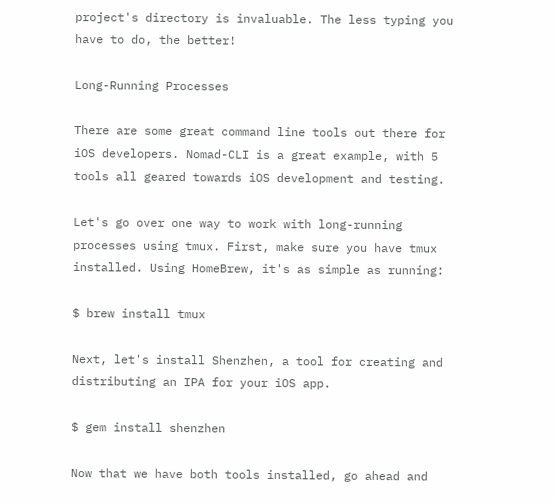project's directory is invaluable. The less typing you have to do, the better!

Long-Running Processes

There are some great command line tools out there for iOS developers. Nomad-CLI is a great example, with 5 tools all geared towards iOS development and testing.

Let's go over one way to work with long-running processes using tmux. First, make sure you have tmux installed. Using HomeBrew, it's as simple as running:

$ brew install tmux

Next, let's install Shenzhen, a tool for creating and distributing an IPA for your iOS app.

$ gem install shenzhen

Now that we have both tools installed, go ahead and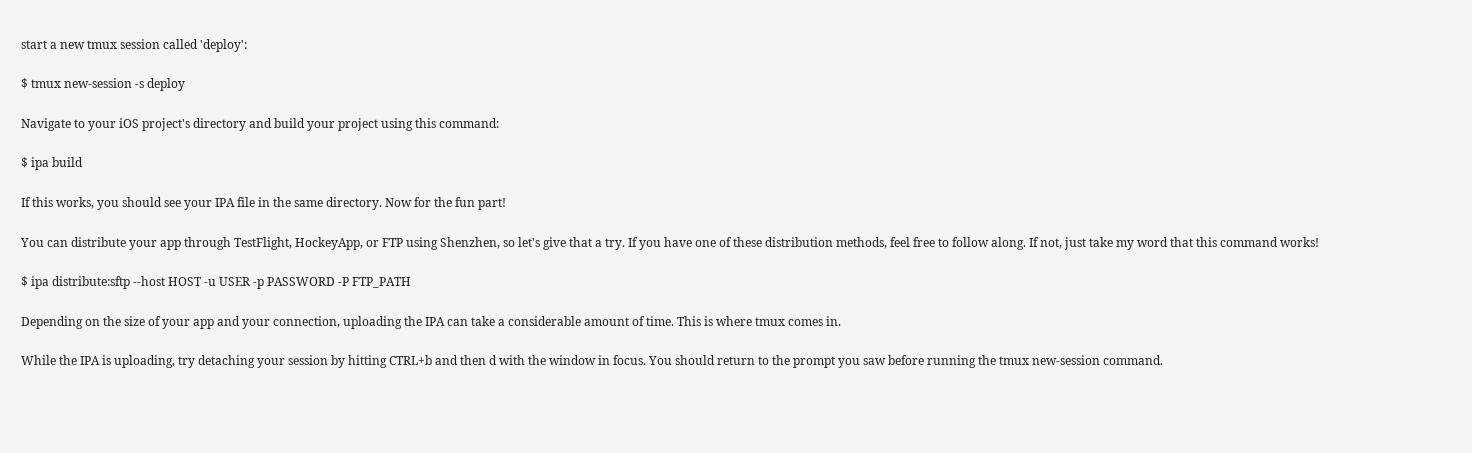start a new tmux session called 'deploy':

$ tmux new-session -s deploy

Navigate to your iOS project's directory and build your project using this command:

$ ipa build

If this works, you should see your IPA file in the same directory. Now for the fun part!

You can distribute your app through TestFlight, HockeyApp, or FTP using Shenzhen, so let's give that a try. If you have one of these distribution methods, feel free to follow along. If not, just take my word that this command works!

$ ipa distribute:sftp --host HOST -u USER -p PASSWORD -P FTP_PATH

Depending on the size of your app and your connection, uploading the IPA can take a considerable amount of time. This is where tmux comes in.

While the IPA is uploading, try detaching your session by hitting CTRL+b and then d with the window in focus. You should return to the prompt you saw before running the tmux new-session command.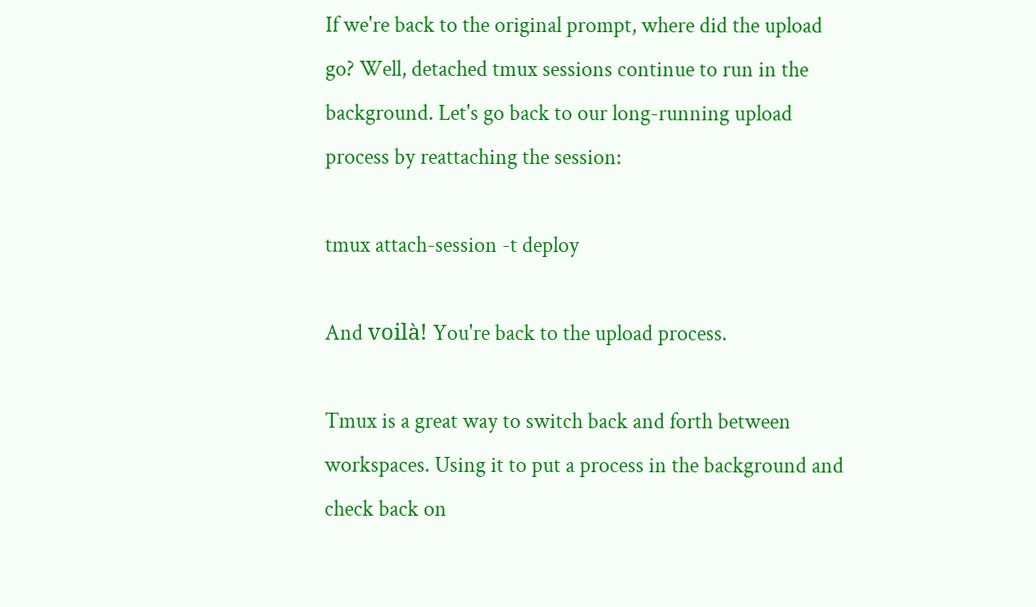If we're back to the original prompt, where did the upload go? Well, detached tmux sessions continue to run in the background. Let's go back to our long-running upload process by reattaching the session:

tmux attach-session -t deploy

And voilà! You're back to the upload process.

Tmux is a great way to switch back and forth between workspaces. Using it to put a process in the background and check back on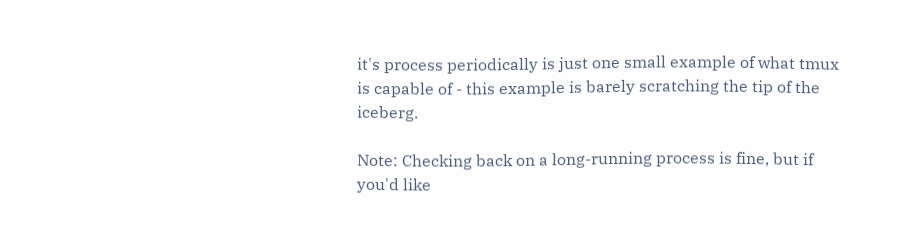it's process periodically is just one small example of what tmux is capable of - this example is barely scratching the tip of the iceberg.

Note: Checking back on a long-running process is fine, but if you'd like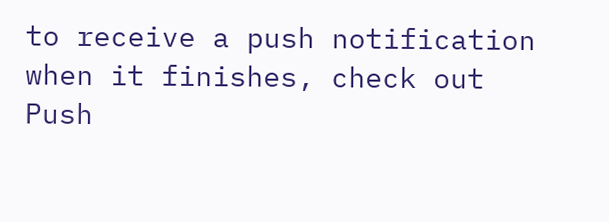to receive a push notification when it finishes, check out Push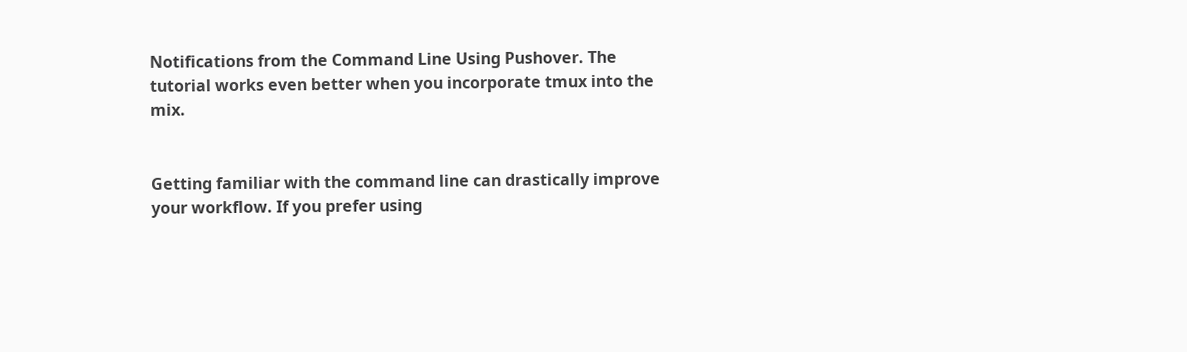Notifications from the Command Line Using Pushover. The tutorial works even better when you incorporate tmux into the mix.


Getting familiar with the command line can drastically improve your workflow. If you prefer using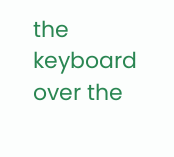the keyboard over the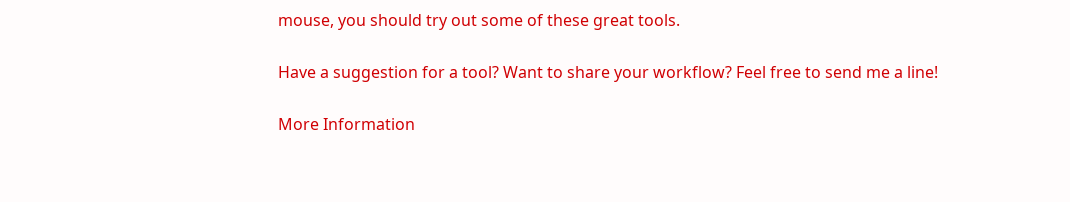mouse, you should try out some of these great tools.

Have a suggestion for a tool? Want to share your workflow? Feel free to send me a line!

More Information